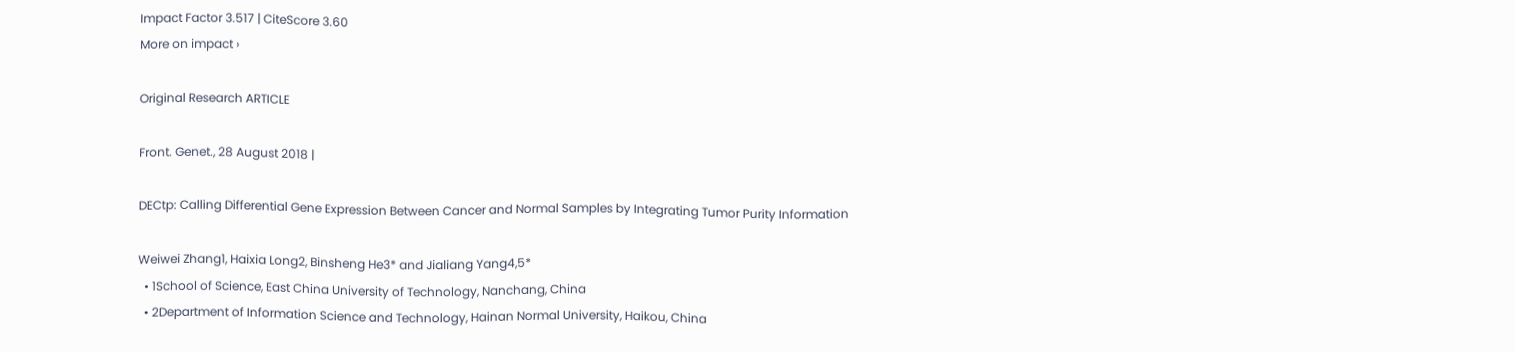Impact Factor 3.517 | CiteScore 3.60
More on impact ›

Original Research ARTICLE

Front. Genet., 28 August 2018 |

DECtp: Calling Differential Gene Expression Between Cancer and Normal Samples by Integrating Tumor Purity Information

Weiwei Zhang1, Haixia Long2, Binsheng He3* and Jialiang Yang4,5*
  • 1School of Science, East China University of Technology, Nanchang, China
  • 2Department of Information Science and Technology, Hainan Normal University, Haikou, China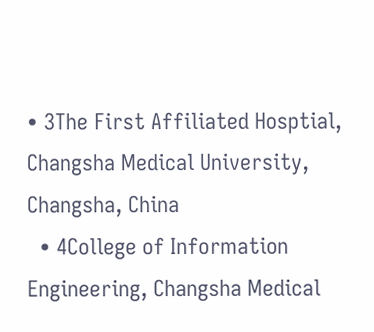• 3The First Affiliated Hosptial, Changsha Medical University, Changsha, China
  • 4College of Information Engineering, Changsha Medical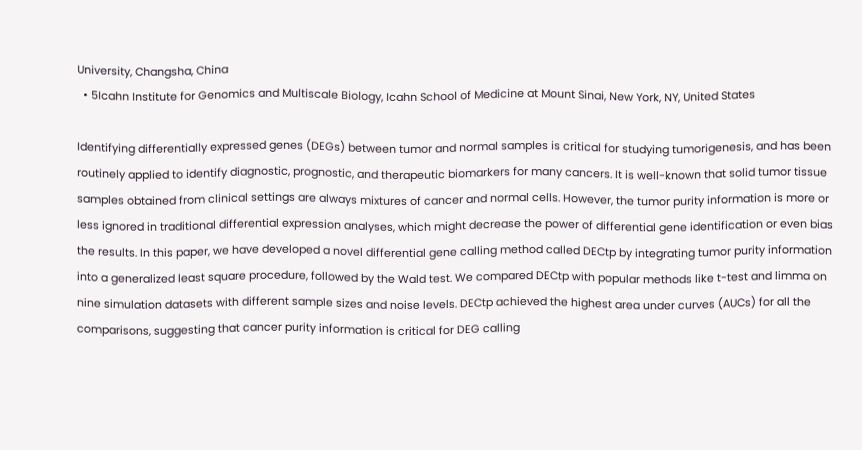University, Changsha, China
  • 5Icahn Institute for Genomics and Multiscale Biology, Icahn School of Medicine at Mount Sinai, New York, NY, United States

Identifying differentially expressed genes (DEGs) between tumor and normal samples is critical for studying tumorigenesis, and has been routinely applied to identify diagnostic, prognostic, and therapeutic biomarkers for many cancers. It is well-known that solid tumor tissue samples obtained from clinical settings are always mixtures of cancer and normal cells. However, the tumor purity information is more or less ignored in traditional differential expression analyses, which might decrease the power of differential gene identification or even bias the results. In this paper, we have developed a novel differential gene calling method called DECtp by integrating tumor purity information into a generalized least square procedure, followed by the Wald test. We compared DECtp with popular methods like t-test and limma on nine simulation datasets with different sample sizes and noise levels. DECtp achieved the highest area under curves (AUCs) for all the comparisons, suggesting that cancer purity information is critical for DEG calling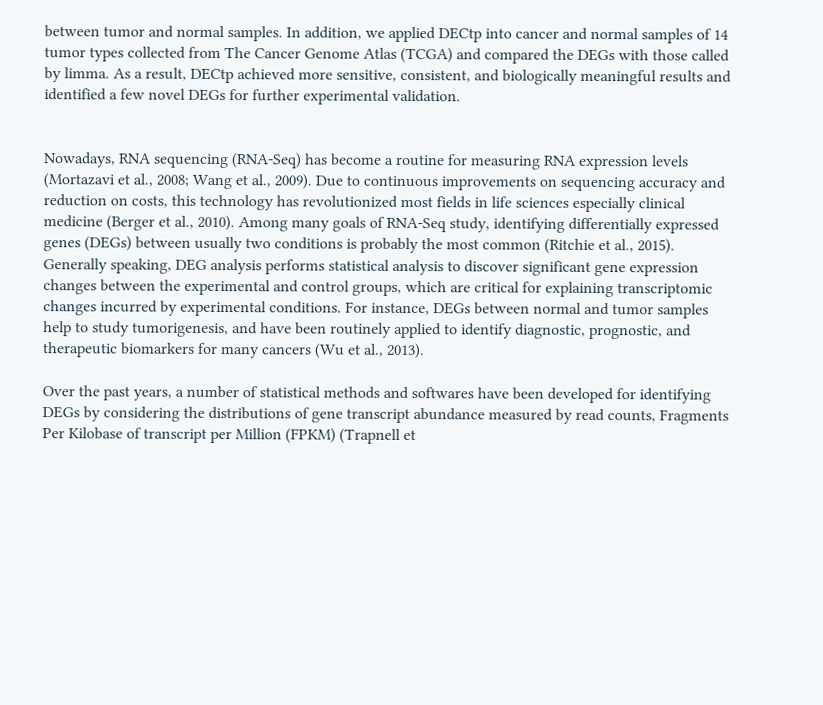between tumor and normal samples. In addition, we applied DECtp into cancer and normal samples of 14 tumor types collected from The Cancer Genome Atlas (TCGA) and compared the DEGs with those called by limma. As a result, DECtp achieved more sensitive, consistent, and biologically meaningful results and identified a few novel DEGs for further experimental validation.


Nowadays, RNA sequencing (RNA-Seq) has become a routine for measuring RNA expression levels (Mortazavi et al., 2008; Wang et al., 2009). Due to continuous improvements on sequencing accuracy and reduction on costs, this technology has revolutionized most fields in life sciences especially clinical medicine (Berger et al., 2010). Among many goals of RNA-Seq study, identifying differentially expressed genes (DEGs) between usually two conditions is probably the most common (Ritchie et al., 2015). Generally speaking, DEG analysis performs statistical analysis to discover significant gene expression changes between the experimental and control groups, which are critical for explaining transcriptomic changes incurred by experimental conditions. For instance, DEGs between normal and tumor samples help to study tumorigenesis, and have been routinely applied to identify diagnostic, prognostic, and therapeutic biomarkers for many cancers (Wu et al., 2013).

Over the past years, a number of statistical methods and softwares have been developed for identifying DEGs by considering the distributions of gene transcript abundance measured by read counts, Fragments Per Kilobase of transcript per Million (FPKM) (Trapnell et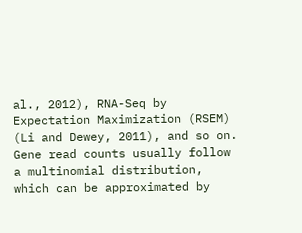al., 2012), RNA-Seq by Expectation Maximization (RSEM) (Li and Dewey, 2011), and so on. Gene read counts usually follow a multinomial distribution, which can be approximated by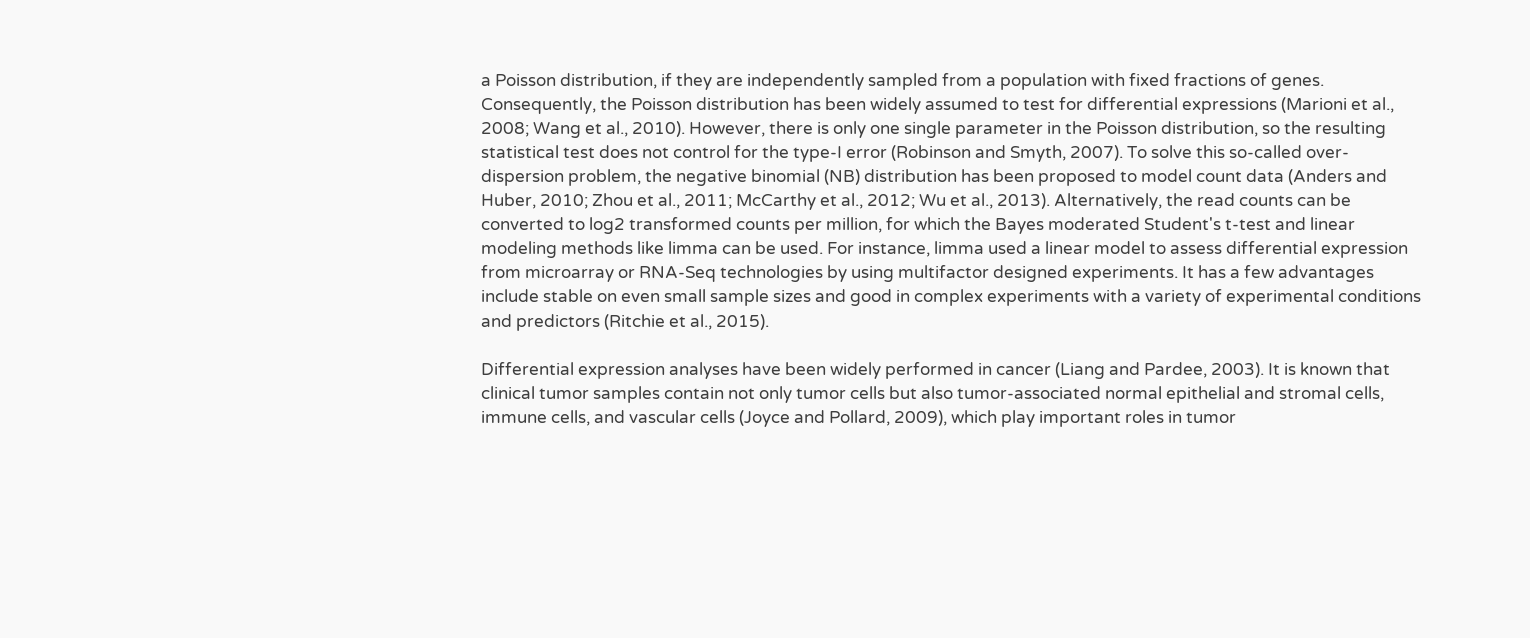a Poisson distribution, if they are independently sampled from a population with fixed fractions of genes. Consequently, the Poisson distribution has been widely assumed to test for differential expressions (Marioni et al., 2008; Wang et al., 2010). However, there is only one single parameter in the Poisson distribution, so the resulting statistical test does not control for the type-I error (Robinson and Smyth, 2007). To solve this so-called over-dispersion problem, the negative binomial (NB) distribution has been proposed to model count data (Anders and Huber, 2010; Zhou et al., 2011; McCarthy et al., 2012; Wu et al., 2013). Alternatively, the read counts can be converted to log2 transformed counts per million, for which the Bayes moderated Student's t-test and linear modeling methods like limma can be used. For instance, limma used a linear model to assess differential expression from microarray or RNA-Seq technologies by using multifactor designed experiments. It has a few advantages include stable on even small sample sizes and good in complex experiments with a variety of experimental conditions and predictors (Ritchie et al., 2015).

Differential expression analyses have been widely performed in cancer (Liang and Pardee, 2003). It is known that clinical tumor samples contain not only tumor cells but also tumor-associated normal epithelial and stromal cells, immune cells, and vascular cells (Joyce and Pollard, 2009), which play important roles in tumor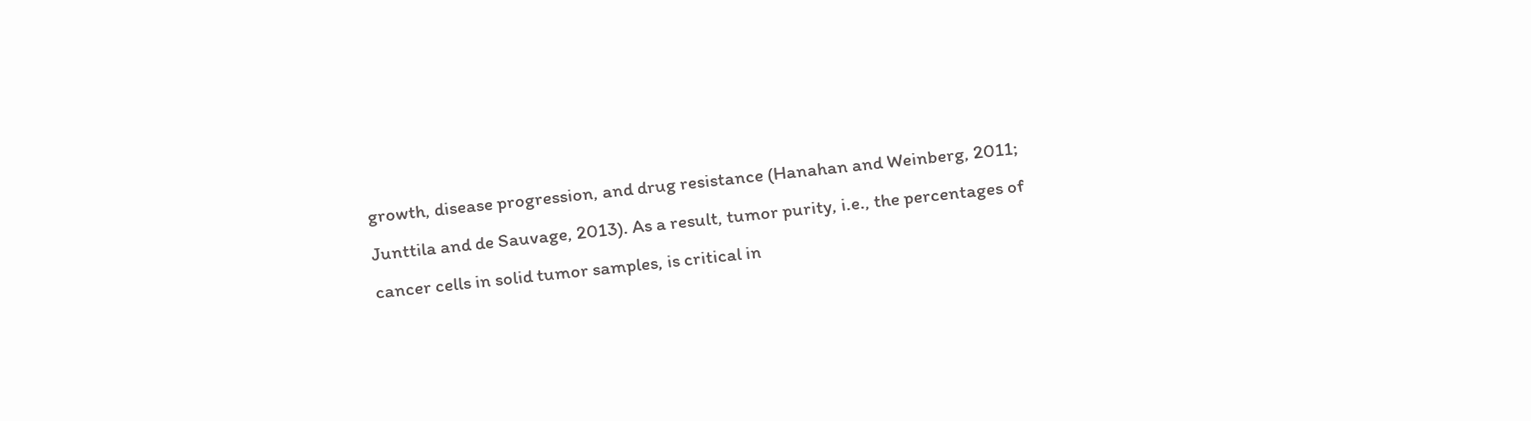growth, disease progression, and drug resistance (Hanahan and Weinberg, 2011; Junttila and de Sauvage, 2013). As a result, tumor purity, i.e., the percentages of cancer cells in solid tumor samples, is critical in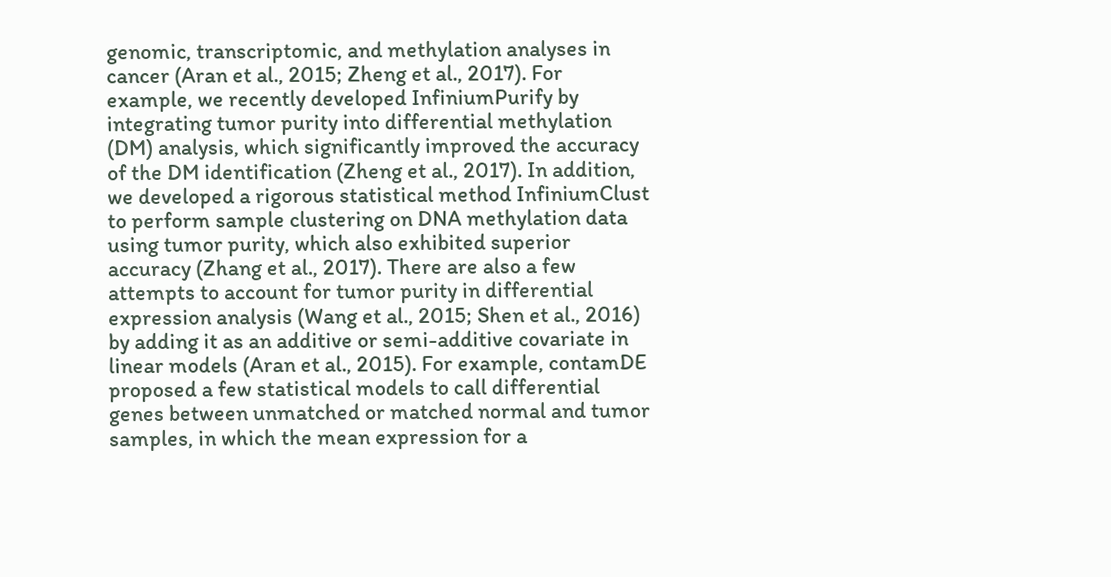genomic, transcriptomic, and methylation analyses in cancer (Aran et al., 2015; Zheng et al., 2017). For example, we recently developed InfiniumPurify by integrating tumor purity into differential methylation (DM) analysis, which significantly improved the accuracy of the DM identification (Zheng et al., 2017). In addition, we developed a rigorous statistical method InfiniumClust to perform sample clustering on DNA methylation data using tumor purity, which also exhibited superior accuracy (Zhang et al., 2017). There are also a few attempts to account for tumor purity in differential expression analysis (Wang et al., 2015; Shen et al., 2016) by adding it as an additive or semi-additive covariate in linear models (Aran et al., 2015). For example, contamDE proposed a few statistical models to call differential genes between unmatched or matched normal and tumor samples, in which the mean expression for a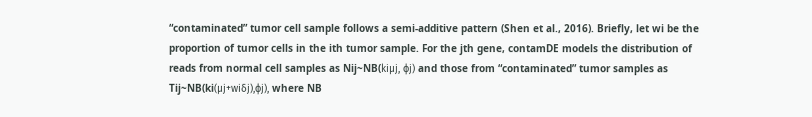“contaminated” tumor cell sample follows a semi-additive pattern (Shen et al., 2016). Briefly, let wi be the proportion of tumor cells in the ith tumor sample. For the jth gene, contamDE models the distribution of reads from normal cell samples as Nij~NB(kiμj, ϕj) and those from “contaminated” tumor samples as Tij~NB(ki(μj+wiδj),ϕj), where NB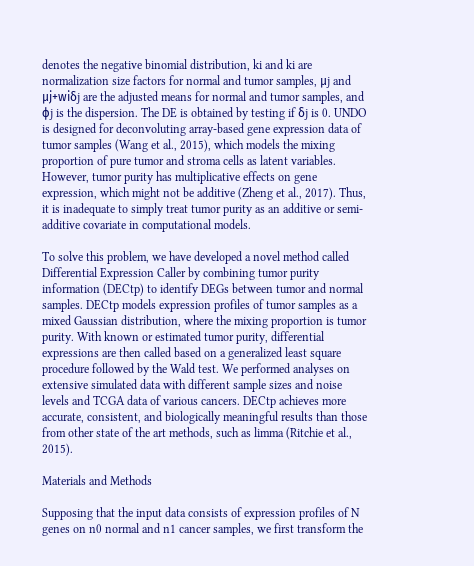denotes the negative binomial distribution, ki and ki are normalization size factors for normal and tumor samples, μj and μj+wiδj are the adjusted means for normal and tumor samples, and ϕj is the dispersion. The DE is obtained by testing if δj is 0. UNDO is designed for deconvoluting array-based gene expression data of tumor samples (Wang et al., 2015), which models the mixing proportion of pure tumor and stroma cells as latent variables. However, tumor purity has multiplicative effects on gene expression, which might not be additive (Zheng et al., 2017). Thus, it is inadequate to simply treat tumor purity as an additive or semi-additive covariate in computational models.

To solve this problem, we have developed a novel method called Differential Expression Caller by combining tumor purity information (DECtp) to identify DEGs between tumor and normal samples. DECtp models expression profiles of tumor samples as a mixed Gaussian distribution, where the mixing proportion is tumor purity. With known or estimated tumor purity, differential expressions are then called based on a generalized least square procedure followed by the Wald test. We performed analyses on extensive simulated data with different sample sizes and noise levels and TCGA data of various cancers. DECtp achieves more accurate, consistent, and biologically meaningful results than those from other state of the art methods, such as limma (Ritchie et al., 2015).

Materials and Methods

Supposing that the input data consists of expression profiles of N genes on n0 normal and n1 cancer samples, we first transform the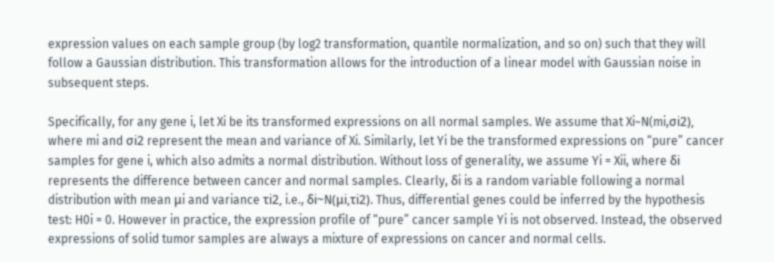expression values on each sample group (by log2 transformation, quantile normalization, and so on) such that they will follow a Gaussian distribution. This transformation allows for the introduction of a linear model with Gaussian noise in subsequent steps.

Specifically, for any gene i, let Xi be its transformed expressions on all normal samples. We assume that Xi~N(mi,σi2), where mi and σi2 represent the mean and variance of Xi. Similarly, let Yi be the transformed expressions on “pure” cancer samples for gene i, which also admits a normal distribution. Without loss of generality, we assume Yi = Xii, where δi represents the difference between cancer and normal samples. Clearly, δi is a random variable following a normal distribution with mean μi and variance τi2, i.e., δi~N(μi,τi2). Thus, differential genes could be inferred by the hypothesis test: H0i = 0. However in practice, the expression profile of “pure” cancer sample Yi is not observed. Instead, the observed expressions of solid tumor samples are always a mixture of expressions on cancer and normal cells.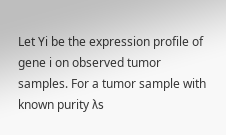Let Yi be the expression profile of gene i on observed tumor samples. For a tumor sample with known purity λs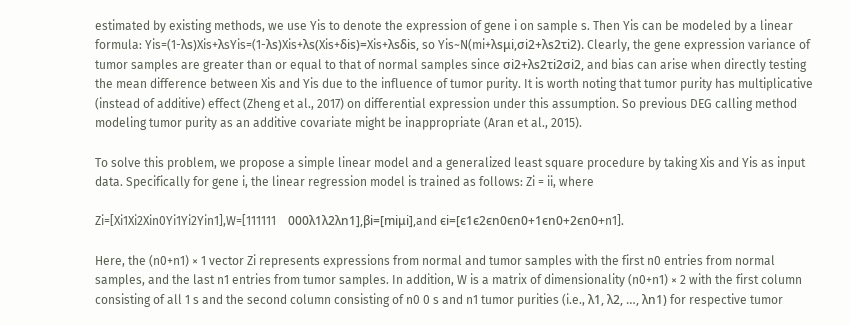estimated by existing methods, we use Yis to denote the expression of gene i on sample s. Then Yis can be modeled by a linear formula: Yis=(1-λs)Xis+λsYis=(1-λs)Xis+λs(Xis+δis)=Xis+λsδis, so Yis~N(mi+λsμi,σi2+λs2τi2). Clearly, the gene expression variance of tumor samples are greater than or equal to that of normal samples since σi2+λs2τi2σi2, and bias can arise when directly testing the mean difference between Xis and Yis due to the influence of tumor purity. It is worth noting that tumor purity has multiplicative (instead of additive) effect (Zheng et al., 2017) on differential expression under this assumption. So previous DEG calling method modeling tumor purity as an additive covariate might be inappropriate (Aran et al., 2015).

To solve this problem, we propose a simple linear model and a generalized least square procedure by taking Xis and Yis as input data. Specifically for gene i, the linear regression model is trained as follows: Zi = ii, where

Zi=[Xi1Xi2Xin0Yi1Yi2Yin1],W=[111111    000λ1λ2λn1],βi=[miμi],and ϵi=[ϵ1ϵ2ϵn0ϵn0+1ϵn0+2ϵn0+n1].

Here, the (n0+n1) × 1 vector Zi represents expressions from normal and tumor samples with the first n0 entries from normal samples, and the last n1 entries from tumor samples. In addition, W is a matrix of dimensionality (n0+n1) × 2 with the first column consisting of all 1 s and the second column consisting of n0 0 s and n1 tumor purities (i.e., λ1, λ2, …, λn1) for respective tumor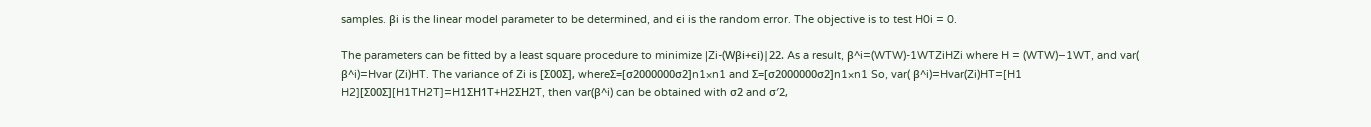samples. βi is the linear model parameter to be determined, and ϵi is the random error. The objective is to test H0i = 0.

The parameters can be fitted by a least square procedure to minimize |Zi-(Wβi+ϵi)|22. As a result, β^i=(WTW)-1WTZiHZi where H = (WTW)−1WT, and var( β^i)=Hvar (Zi)HT. The variance of Zi is [Σ00Σ], whereΣ=[σ2000000σ2]n1×n1 and Σ=[σ2000000σ2]n1×n1 So, var( β^i)=Hvar(Zi)HT=[H1 H2][Σ00Σ][H1TH2T]=H1ΣH1T+H2ΣH2T, then var(β^i) can be obtained with σ2 and σ′2,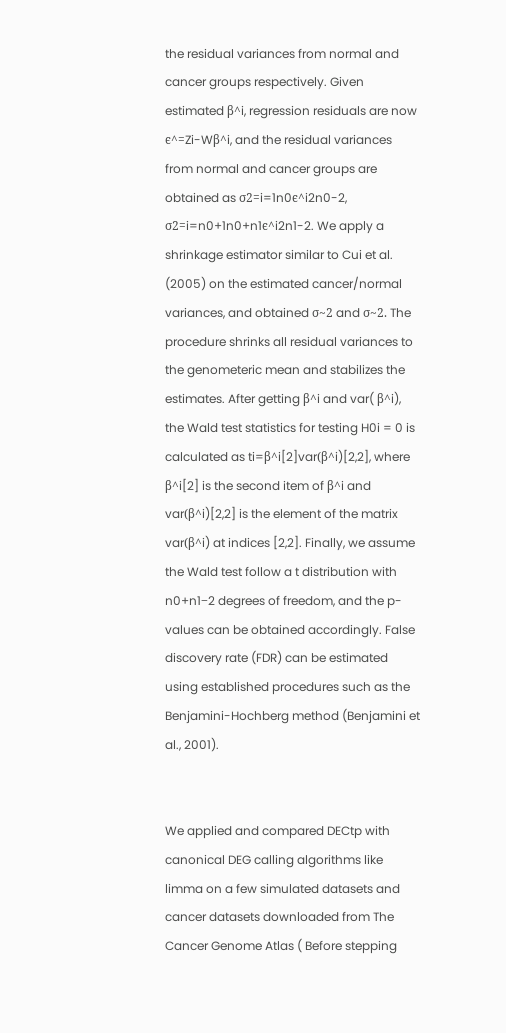the residual variances from normal and cancer groups respectively. Given estimated β^i, regression residuals are now ϵ^=Zi-Wβ^i, and the residual variances from normal and cancer groups are obtained as σ2=i=1n0ϵ^i2n0-2, σ2=i=n0+1n0+n1ϵ^i2n1-2. We apply a shrinkage estimator similar to Cui et al. (2005) on the estimated cancer/normal variances, and obtained σ~2 and σ~2. The procedure shrinks all residual variances to the genometeric mean and stabilizes the estimates. After getting β^i and var( β^i), the Wald test statistics for testing H0i = 0 is calculated as ti=β^i[2]var(β^i)[2,2], where β^i[2] is the second item of β^i and var(β^i)[2,2] is the element of the matrix var(β^i) at indices [2,2]. Finally, we assume the Wald test follow a t distribution with n0+n1−2 degrees of freedom, and the p-values can be obtained accordingly. False discovery rate (FDR) can be estimated using established procedures such as the Benjamini-Hochberg method (Benjamini et al., 2001).


We applied and compared DECtp with canonical DEG calling algorithms like limma on a few simulated datasets and cancer datasets downloaded from The Cancer Genome Atlas ( Before stepping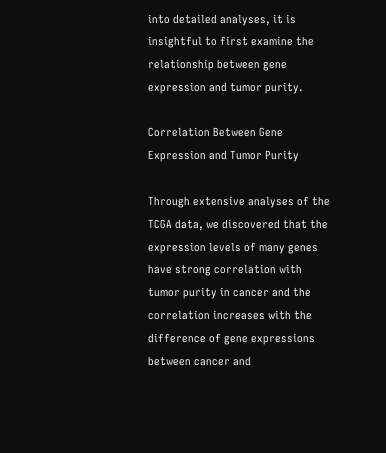into detailed analyses, it is insightful to first examine the relationship between gene expression and tumor purity.

Correlation Between Gene Expression and Tumor Purity

Through extensive analyses of the TCGA data, we discovered that the expression levels of many genes have strong correlation with tumor purity in cancer and the correlation increases with the difference of gene expressions between cancer and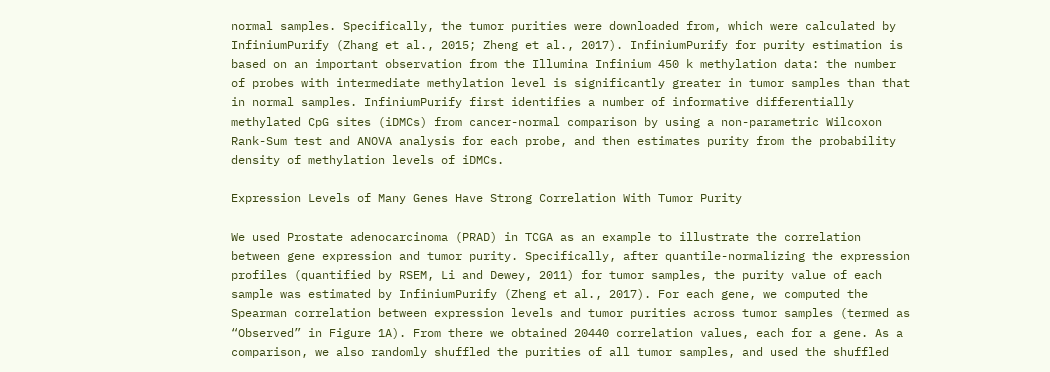normal samples. Specifically, the tumor purities were downloaded from, which were calculated by InfiniumPurify (Zhang et al., 2015; Zheng et al., 2017). InfiniumPurify for purity estimation is based on an important observation from the Illumina Infinium 450 k methylation data: the number of probes with intermediate methylation level is significantly greater in tumor samples than that in normal samples. InfiniumPurify first identifies a number of informative differentially methylated CpG sites (iDMCs) from cancer-normal comparison by using a non-parametric Wilcoxon Rank-Sum test and ANOVA analysis for each probe, and then estimates purity from the probability density of methylation levels of iDMCs.

Expression Levels of Many Genes Have Strong Correlation With Tumor Purity

We used Prostate adenocarcinoma (PRAD) in TCGA as an example to illustrate the correlation between gene expression and tumor purity. Specifically, after quantile-normalizing the expression profiles (quantified by RSEM, Li and Dewey, 2011) for tumor samples, the purity value of each sample was estimated by InfiniumPurify (Zheng et al., 2017). For each gene, we computed the Spearman correlation between expression levels and tumor purities across tumor samples (termed as “Observed” in Figure 1A). From there we obtained 20440 correlation values, each for a gene. As a comparison, we also randomly shuffled the purities of all tumor samples, and used the shuffled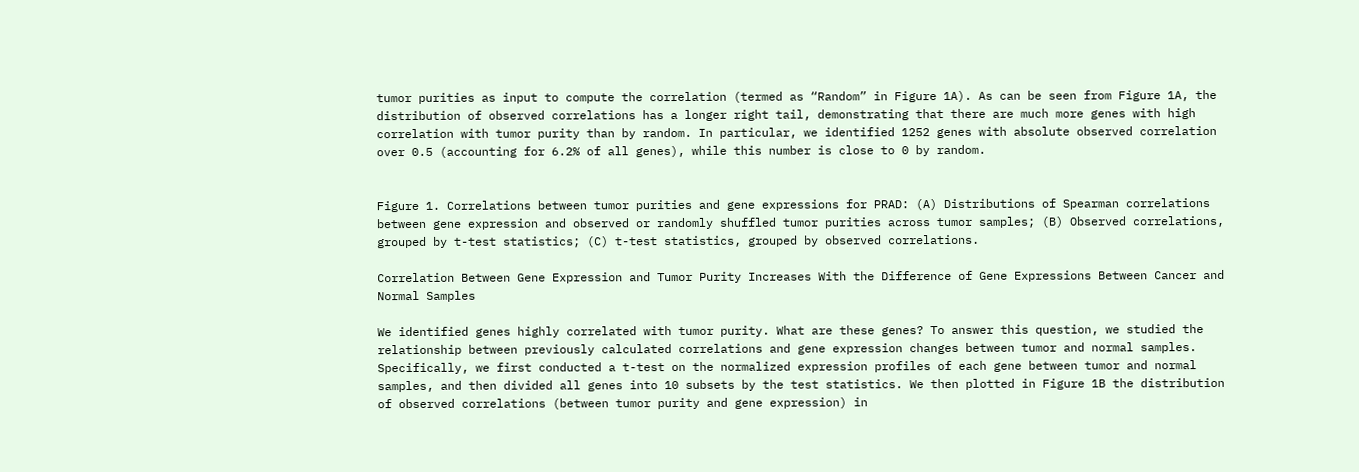tumor purities as input to compute the correlation (termed as “Random” in Figure 1A). As can be seen from Figure 1A, the distribution of observed correlations has a longer right tail, demonstrating that there are much more genes with high correlation with tumor purity than by random. In particular, we identified 1252 genes with absolute observed correlation over 0.5 (accounting for 6.2% of all genes), while this number is close to 0 by random.


Figure 1. Correlations between tumor purities and gene expressions for PRAD: (A) Distributions of Spearman correlations between gene expression and observed or randomly shuffled tumor purities across tumor samples; (B) Observed correlations, grouped by t-test statistics; (C) t-test statistics, grouped by observed correlations.

Correlation Between Gene Expression and Tumor Purity Increases With the Difference of Gene Expressions Between Cancer and Normal Samples

We identified genes highly correlated with tumor purity. What are these genes? To answer this question, we studied the relationship between previously calculated correlations and gene expression changes between tumor and normal samples. Specifically, we first conducted a t-test on the normalized expression profiles of each gene between tumor and normal samples, and then divided all genes into 10 subsets by the test statistics. We then plotted in Figure 1B the distribution of observed correlations (between tumor purity and gene expression) in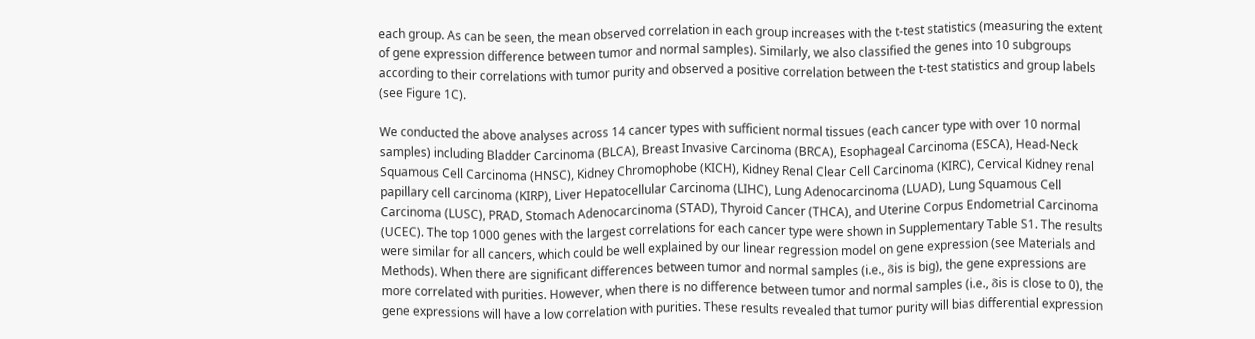each group. As can be seen, the mean observed correlation in each group increases with the t-test statistics (measuring the extent of gene expression difference between tumor and normal samples). Similarly, we also classified the genes into 10 subgroups according to their correlations with tumor purity and observed a positive correlation between the t-test statistics and group labels (see Figure 1C).

We conducted the above analyses across 14 cancer types with sufficient normal tissues (each cancer type with over 10 normal samples) including Bladder Carcinoma (BLCA), Breast Invasive Carcinoma (BRCA), Esophageal Carcinoma (ESCA), Head-Neck Squamous Cell Carcinoma (HNSC), Kidney Chromophobe (KICH), Kidney Renal Clear Cell Carcinoma (KIRC), Cervical Kidney renal papillary cell carcinoma (KIRP), Liver Hepatocellular Carcinoma (LIHC), Lung Adenocarcinoma (LUAD), Lung Squamous Cell Carcinoma (LUSC), PRAD, Stomach Adenocarcinoma (STAD), Thyroid Cancer (THCA), and Uterine Corpus Endometrial Carcinoma (UCEC). The top 1000 genes with the largest correlations for each cancer type were shown in Supplementary Table S1. The results were similar for all cancers, which could be well explained by our linear regression model on gene expression (see Materials and Methods). When there are significant differences between tumor and normal samples (i.e., δis is big), the gene expressions are more correlated with purities. However, when there is no difference between tumor and normal samples (i.e., δis is close to 0), the gene expressions will have a low correlation with purities. These results revealed that tumor purity will bias differential expression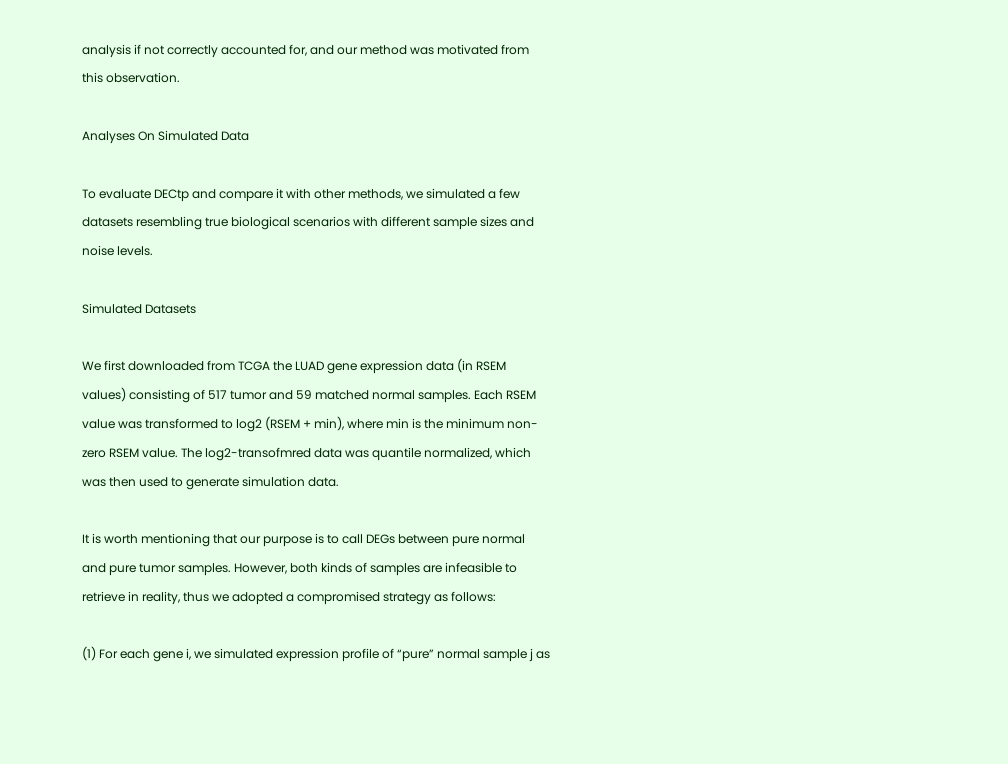analysis if not correctly accounted for, and our method was motivated from this observation.

Analyses On Simulated Data

To evaluate DECtp and compare it with other methods, we simulated a few datasets resembling true biological scenarios with different sample sizes and noise levels.

Simulated Datasets

We first downloaded from TCGA the LUAD gene expression data (in RSEM values) consisting of 517 tumor and 59 matched normal samples. Each RSEM value was transformed to log2 (RSEM + min), where min is the minimum non-zero RSEM value. The log2-transofmred data was quantile normalized, which was then used to generate simulation data.

It is worth mentioning that our purpose is to call DEGs between pure normal and pure tumor samples. However, both kinds of samples are infeasible to retrieve in reality, thus we adopted a compromised strategy as follows:

(1) For each gene i, we simulated expression profile of “pure” normal sample j as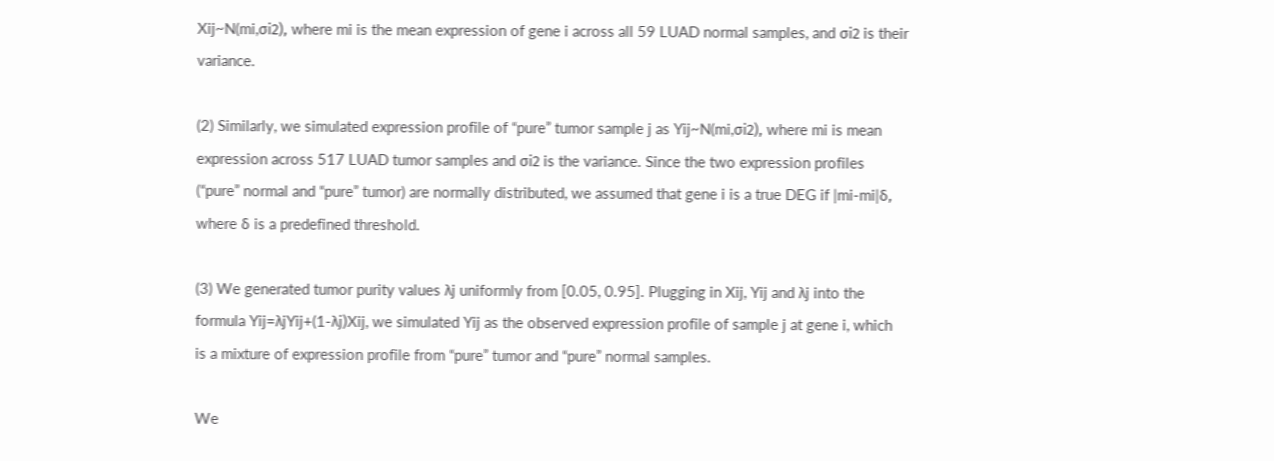Xij~N(mi,σi2), where mi is the mean expression of gene i across all 59 LUAD normal samples, and σi2 is their variance.

(2) Similarly, we simulated expression profile of “pure” tumor sample j as Yij~N(mi,σi2), where mi is mean expression across 517 LUAD tumor samples and σi2 is the variance. Since the two expression profiles (“pure” normal and “pure” tumor) are normally distributed, we assumed that gene i is a true DEG if |mi-mi|δ, where δ is a predefined threshold.

(3) We generated tumor purity values λj uniformly from [0.05, 0.95]. Plugging in Xij, Yij and λj into the formula Yij=λjYij+(1-λj)Xij, we simulated Yij as the observed expression profile of sample j at gene i, which is a mixture of expression profile from “pure” tumor and “pure” normal samples.

We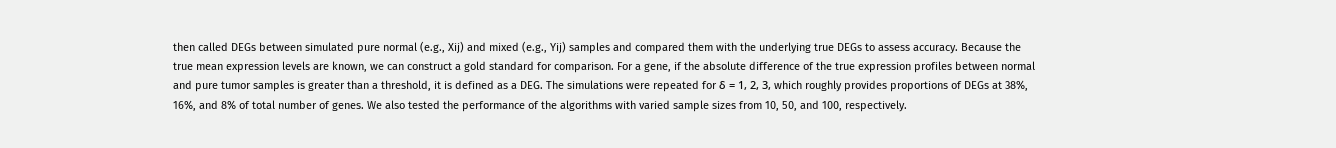then called DEGs between simulated pure normal (e.g., Xij) and mixed (e.g., Yij) samples and compared them with the underlying true DEGs to assess accuracy. Because the true mean expression levels are known, we can construct a gold standard for comparison. For a gene, if the absolute difference of the true expression profiles between normal and pure tumor samples is greater than a threshold, it is defined as a DEG. The simulations were repeated for δ = 1, 2, 3, which roughly provides proportions of DEGs at 38%, 16%, and 8% of total number of genes. We also tested the performance of the algorithms with varied sample sizes from 10, 50, and 100, respectively.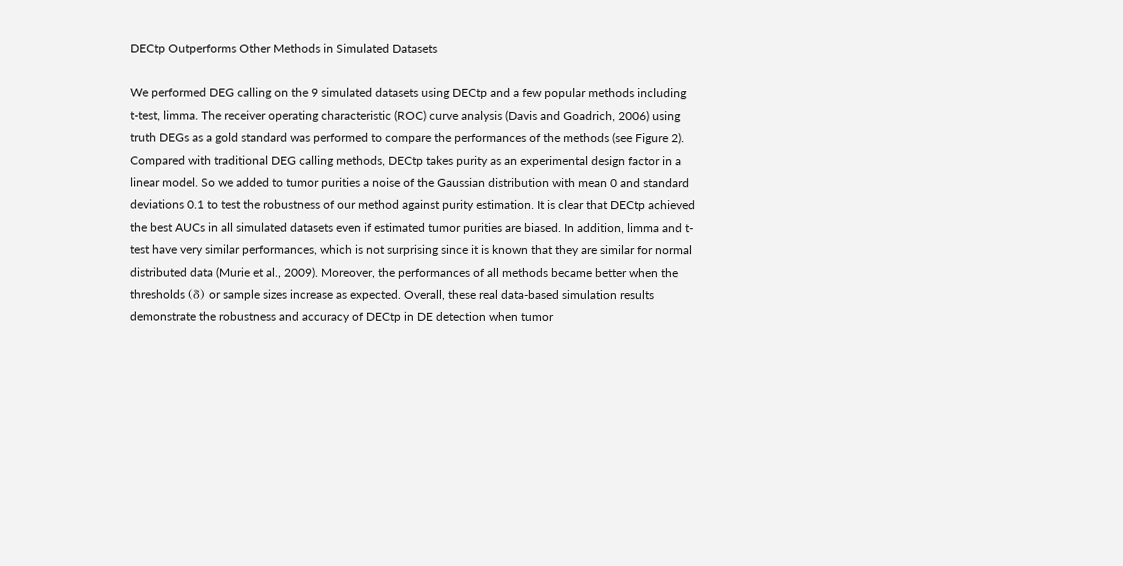DECtp Outperforms Other Methods in Simulated Datasets

We performed DEG calling on the 9 simulated datasets using DECtp and a few popular methods including t-test, limma. The receiver operating characteristic (ROC) curve analysis (Davis and Goadrich, 2006) using truth DEGs as a gold standard was performed to compare the performances of the methods (see Figure 2). Compared with traditional DEG calling methods, DECtp takes purity as an experimental design factor in a linear model. So we added to tumor purities a noise of the Gaussian distribution with mean 0 and standard deviations 0.1 to test the robustness of our method against purity estimation. It is clear that DECtp achieved the best AUCs in all simulated datasets even if estimated tumor purities are biased. In addition, limma and t-test have very similar performances, which is not surprising since it is known that they are similar for normal distributed data (Murie et al., 2009). Moreover, the performances of all methods became better when the thresholds (δ) or sample sizes increase as expected. Overall, these real data-based simulation results demonstrate the robustness and accuracy of DECtp in DE detection when tumor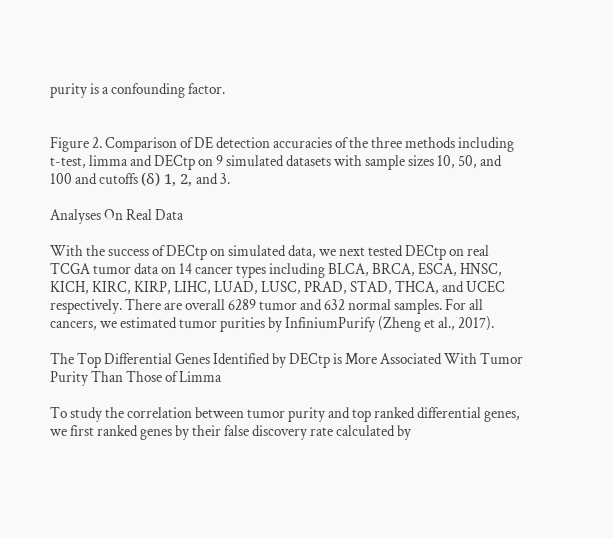purity is a confounding factor.


Figure 2. Comparison of DE detection accuracies of the three methods including t-test, limma and DECtp on 9 simulated datasets with sample sizes 10, 50, and 100 and cutoffs (δ) 1, 2, and 3.

Analyses On Real Data

With the success of DECtp on simulated data, we next tested DECtp on real TCGA tumor data on 14 cancer types including BLCA, BRCA, ESCA, HNSC, KICH, KIRC, KIRP, LIHC, LUAD, LUSC, PRAD, STAD, THCA, and UCEC respectively. There are overall 6289 tumor and 632 normal samples. For all cancers, we estimated tumor purities by InfiniumPurify (Zheng et al., 2017).

The Top Differential Genes Identified by DECtp is More Associated With Tumor Purity Than Those of Limma

To study the correlation between tumor purity and top ranked differential genes, we first ranked genes by their false discovery rate calculated by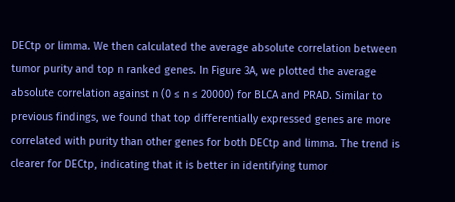DECtp or limma. We then calculated the average absolute correlation between tumor purity and top n ranked genes. In Figure 3A, we plotted the average absolute correlation against n (0 ≤ n ≤ 20000) for BLCA and PRAD. Similar to previous findings, we found that top differentially expressed genes are more correlated with purity than other genes for both DECtp and limma. The trend is clearer for DECtp, indicating that it is better in identifying tumor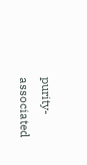purity-associated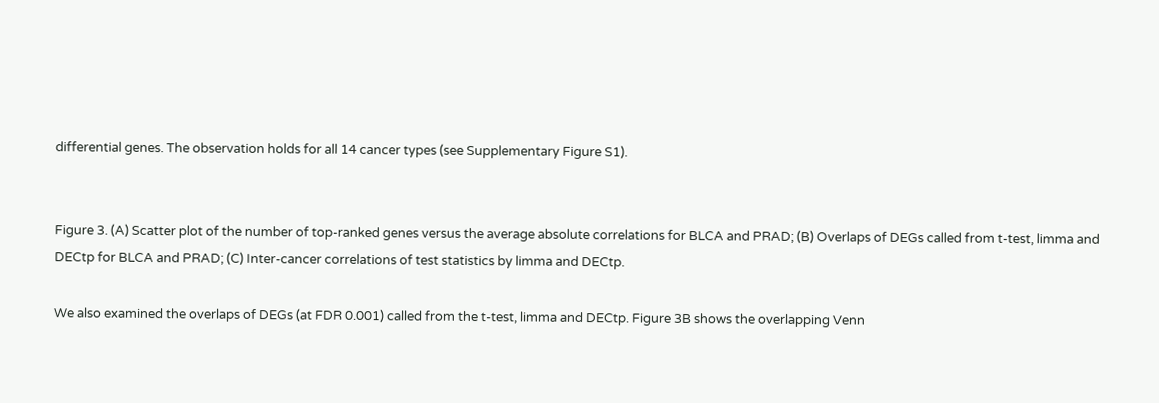differential genes. The observation holds for all 14 cancer types (see Supplementary Figure S1).


Figure 3. (A) Scatter plot of the number of top-ranked genes versus the average absolute correlations for BLCA and PRAD; (B) Overlaps of DEGs called from t-test, limma and DECtp for BLCA and PRAD; (C) Inter-cancer correlations of test statistics by limma and DECtp.

We also examined the overlaps of DEGs (at FDR 0.001) called from the t-test, limma and DECtp. Figure 3B shows the overlapping Venn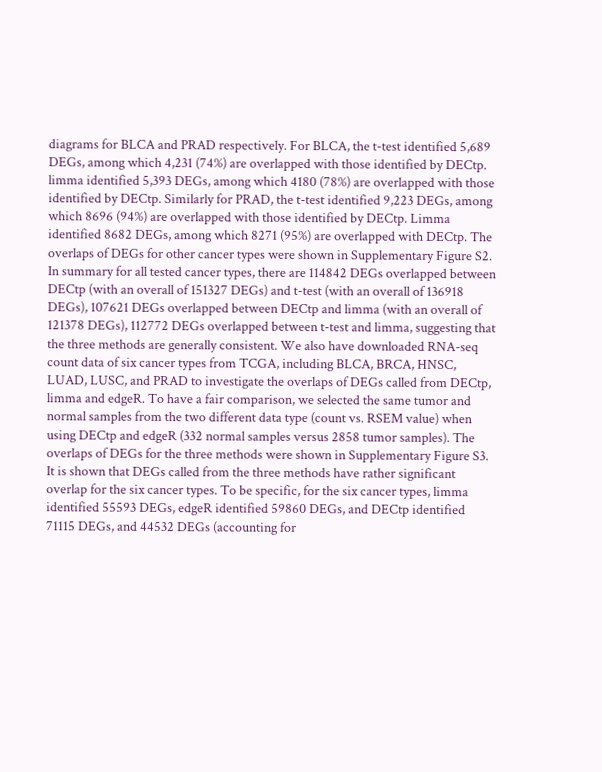diagrams for BLCA and PRAD respectively. For BLCA, the t-test identified 5,689 DEGs, among which 4,231 (74%) are overlapped with those identified by DECtp. limma identified 5,393 DEGs, among which 4180 (78%) are overlapped with those identified by DECtp. Similarly for PRAD, the t-test identified 9,223 DEGs, among which 8696 (94%) are overlapped with those identified by DECtp. Limma identified 8682 DEGs, among which 8271 (95%) are overlapped with DECtp. The overlaps of DEGs for other cancer types were shown in Supplementary Figure S2. In summary for all tested cancer types, there are 114842 DEGs overlapped between DECtp (with an overall of 151327 DEGs) and t-test (with an overall of 136918 DEGs), 107621 DEGs overlapped between DECtp and limma (with an overall of 121378 DEGs), 112772 DEGs overlapped between t-test and limma, suggesting that the three methods are generally consistent. We also have downloaded RNA-seq count data of six cancer types from TCGA, including BLCA, BRCA, HNSC, LUAD, LUSC, and PRAD to investigate the overlaps of DEGs called from DECtp, limma and edgeR. To have a fair comparison, we selected the same tumor and normal samples from the two different data type (count vs. RSEM value) when using DECtp and edgeR (332 normal samples versus 2858 tumor samples). The overlaps of DEGs for the three methods were shown in Supplementary Figure S3. It is shown that DEGs called from the three methods have rather significant overlap for the six cancer types. To be specific, for the six cancer types, limma identified 55593 DEGs, edgeR identified 59860 DEGs, and DECtp identified 71115 DEGs, and 44532 DEGs (accounting for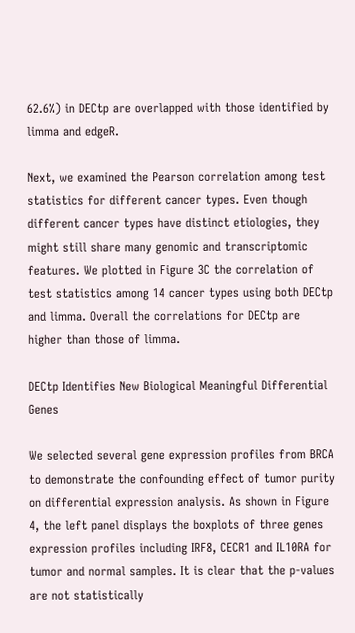62.6%) in DECtp are overlapped with those identified by limma and edgeR.

Next, we examined the Pearson correlation among test statistics for different cancer types. Even though different cancer types have distinct etiologies, they might still share many genomic and transcriptomic features. We plotted in Figure 3C the correlation of test statistics among 14 cancer types using both DECtp and limma. Overall the correlations for DECtp are higher than those of limma.

DECtp Identifies New Biological Meaningful Differential Genes

We selected several gene expression profiles from BRCA to demonstrate the confounding effect of tumor purity on differential expression analysis. As shown in Figure 4, the left panel displays the boxplots of three genes expression profiles including IRF8, CECR1 and IL10RA for tumor and normal samples. It is clear that the p-values are not statistically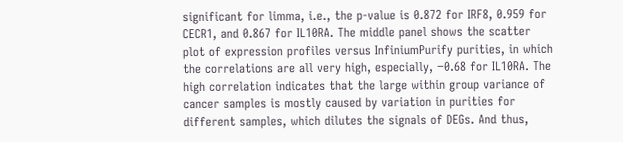significant for limma, i.e., the p-value is 0.872 for IRF8, 0.959 for CECR1, and 0.867 for IL10RA. The middle panel shows the scatter plot of expression profiles versus InfiniumPurify purities, in which the correlations are all very high, especially, −0.68 for IL10RA. The high correlation indicates that the large within group variance of cancer samples is mostly caused by variation in purities for different samples, which dilutes the signals of DEGs. And thus,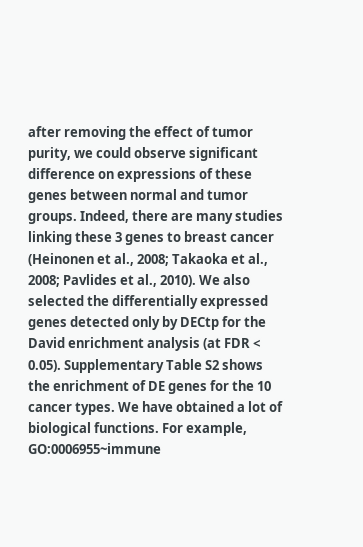after removing the effect of tumor purity, we could observe significant difference on expressions of these genes between normal and tumor groups. Indeed, there are many studies linking these 3 genes to breast cancer (Heinonen et al., 2008; Takaoka et al., 2008; Pavlides et al., 2010). We also selected the differentially expressed genes detected only by DECtp for the David enrichment analysis (at FDR < 0.05). Supplementary Table S2 shows the enrichment of DE genes for the 10 cancer types. We have obtained a lot of biological functions. For example, GO:0006955~immune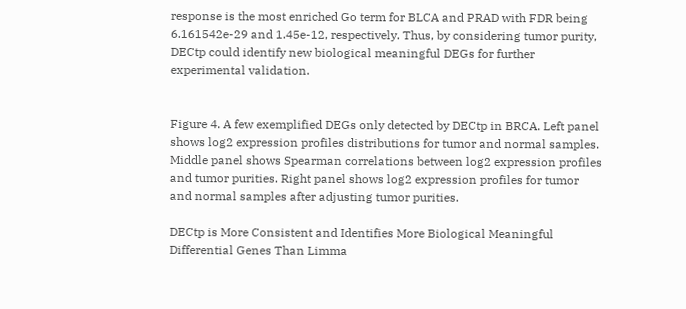response is the most enriched Go term for BLCA and PRAD with FDR being 6.161542e-29 and 1.45e-12, respectively. Thus, by considering tumor purity, DECtp could identify new biological meaningful DEGs for further experimental validation.


Figure 4. A few exemplified DEGs only detected by DECtp in BRCA. Left panel shows log2 expression profiles distributions for tumor and normal samples. Middle panel shows Spearman correlations between log2 expression profiles and tumor purities. Right panel shows log2 expression profiles for tumor and normal samples after adjusting tumor purities.

DECtp is More Consistent and Identifies More Biological Meaningful Differential Genes Than Limma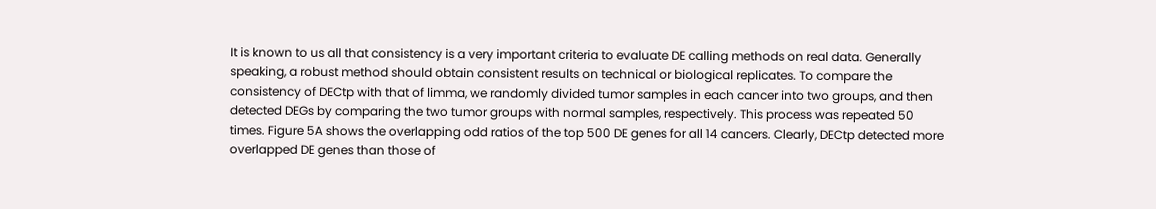It is known to us all that consistency is a very important criteria to evaluate DE calling methods on real data. Generally speaking, a robust method should obtain consistent results on technical or biological replicates. To compare the consistency of DECtp with that of limma, we randomly divided tumor samples in each cancer into two groups, and then detected DEGs by comparing the two tumor groups with normal samples, respectively. This process was repeated 50 times. Figure 5A shows the overlapping odd ratios of the top 500 DE genes for all 14 cancers. Clearly, DECtp detected more overlapped DE genes than those of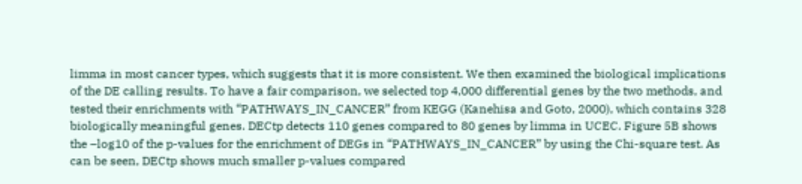limma in most cancer types, which suggests that it is more consistent. We then examined the biological implications of the DE calling results. To have a fair comparison, we selected top 4,000 differential genes by the two methods, and tested their enrichments with “PATHWAYS_IN_CANCER” from KEGG (Kanehisa and Goto, 2000), which contains 328 biologically meaningful genes. DECtp detects 110 genes compared to 80 genes by limma in UCEC. Figure 5B shows the –log10 of the p-values for the enrichment of DEGs in “PATHWAYS_IN_CANCER” by using the Chi-square test. As can be seen, DECtp shows much smaller p-values compared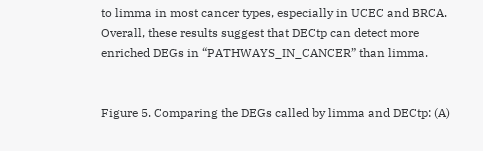to limma in most cancer types, especially in UCEC and BRCA. Overall, these results suggest that DECtp can detect more enriched DEGs in “PATHWAYS_IN_CANCER” than limma.


Figure 5. Comparing the DEGs called by limma and DECtp: (A)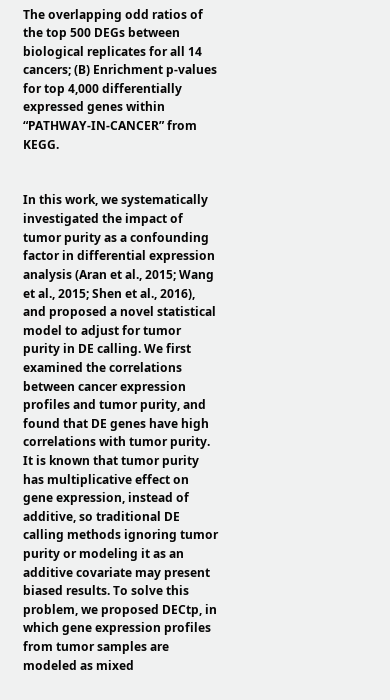The overlapping odd ratios of the top 500 DEGs between biological replicates for all 14 cancers; (B) Enrichment p-values for top 4,000 differentially expressed genes within “PATHWAY-IN-CANCER” from KEGG.


In this work, we systematically investigated the impact of tumor purity as a confounding factor in differential expression analysis (Aran et al., 2015; Wang et al., 2015; Shen et al., 2016), and proposed a novel statistical model to adjust for tumor purity in DE calling. We first examined the correlations between cancer expression profiles and tumor purity, and found that DE genes have high correlations with tumor purity. It is known that tumor purity has multiplicative effect on gene expression, instead of additive, so traditional DE calling methods ignoring tumor purity or modeling it as an additive covariate may present biased results. To solve this problem, we proposed DECtp, in which gene expression profiles from tumor samples are modeled as mixed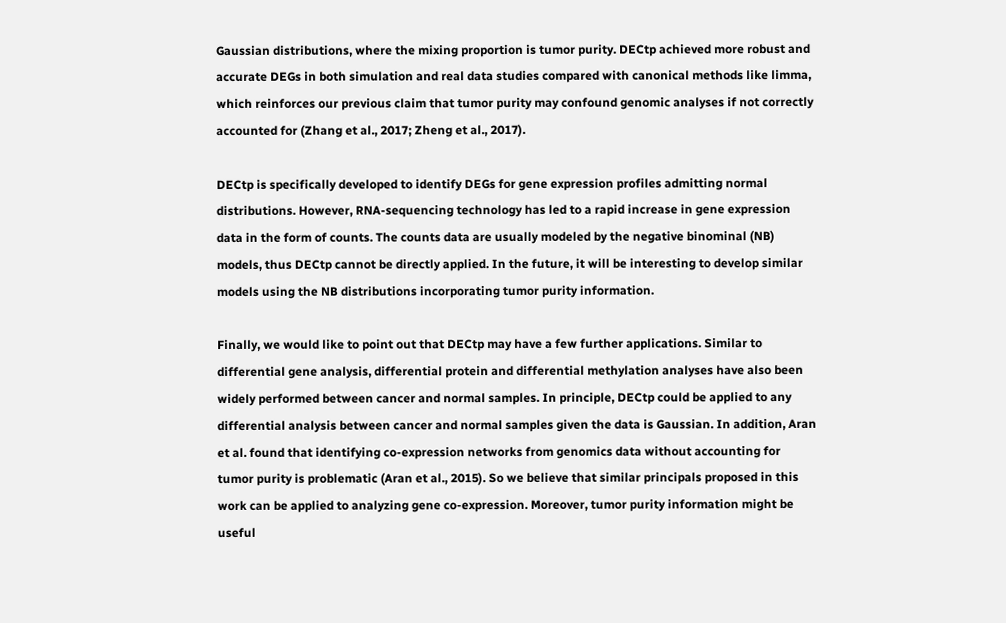Gaussian distributions, where the mixing proportion is tumor purity. DECtp achieved more robust and accurate DEGs in both simulation and real data studies compared with canonical methods like limma, which reinforces our previous claim that tumor purity may confound genomic analyses if not correctly accounted for (Zhang et al., 2017; Zheng et al., 2017).

DECtp is specifically developed to identify DEGs for gene expression profiles admitting normal distributions. However, RNA-sequencing technology has led to a rapid increase in gene expression data in the form of counts. The counts data are usually modeled by the negative binominal (NB) models, thus DECtp cannot be directly applied. In the future, it will be interesting to develop similar models using the NB distributions incorporating tumor purity information.

Finally, we would like to point out that DECtp may have a few further applications. Similar to differential gene analysis, differential protein and differential methylation analyses have also been widely performed between cancer and normal samples. In principle, DECtp could be applied to any differential analysis between cancer and normal samples given the data is Gaussian. In addition, Aran et al. found that identifying co-expression networks from genomics data without accounting for tumor purity is problematic (Aran et al., 2015). So we believe that similar principals proposed in this work can be applied to analyzing gene co-expression. Moreover, tumor purity information might be useful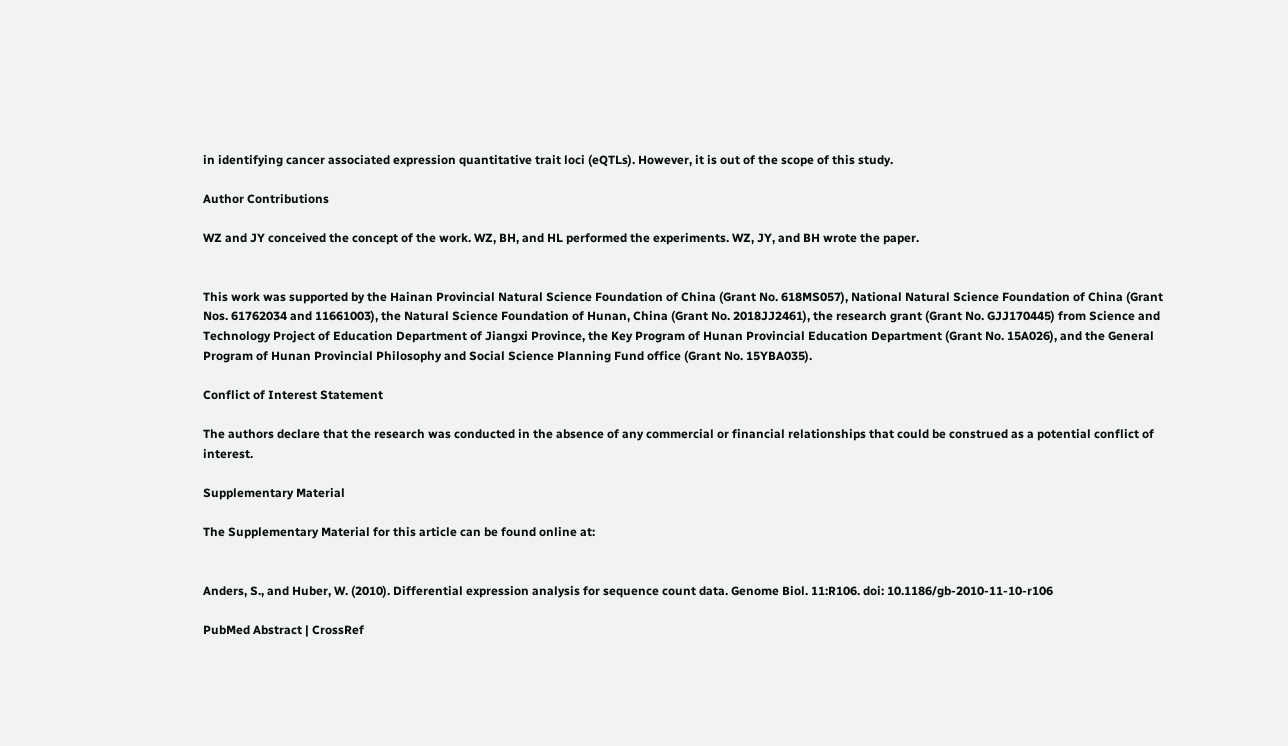in identifying cancer associated expression quantitative trait loci (eQTLs). However, it is out of the scope of this study.

Author Contributions

WZ and JY conceived the concept of the work. WZ, BH, and HL performed the experiments. WZ, JY, and BH wrote the paper.


This work was supported by the Hainan Provincial Natural Science Foundation of China (Grant No. 618MS057), National Natural Science Foundation of China (Grant Nos. 61762034 and 11661003), the Natural Science Foundation of Hunan, China (Grant No. 2018JJ2461), the research grant (Grant No. GJJ170445) from Science and Technology Project of Education Department of Jiangxi Province, the Key Program of Hunan Provincial Education Department (Grant No. 15A026), and the General Program of Hunan Provincial Philosophy and Social Science Planning Fund office (Grant No. 15YBA035).

Conflict of Interest Statement

The authors declare that the research was conducted in the absence of any commercial or financial relationships that could be construed as a potential conflict of interest.

Supplementary Material

The Supplementary Material for this article can be found online at:


Anders, S., and Huber, W. (2010). Differential expression analysis for sequence count data. Genome Biol. 11:R106. doi: 10.1186/gb-2010-11-10-r106

PubMed Abstract | CrossRef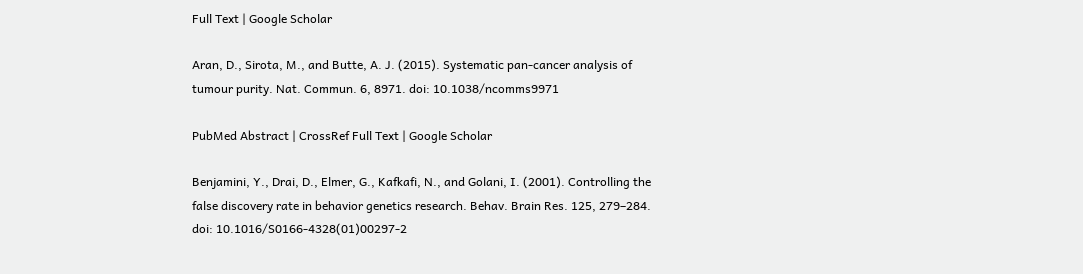Full Text | Google Scholar

Aran, D., Sirota, M., and Butte, A. J. (2015). Systematic pan-cancer analysis of tumour purity. Nat. Commun. 6, 8971. doi: 10.1038/ncomms9971

PubMed Abstract | CrossRef Full Text | Google Scholar

Benjamini, Y., Drai, D., Elmer, G., Kafkafi, N., and Golani, I. (2001). Controlling the false discovery rate in behavior genetics research. Behav. Brain Res. 125, 279–284. doi: 10.1016/S0166-4328(01)00297-2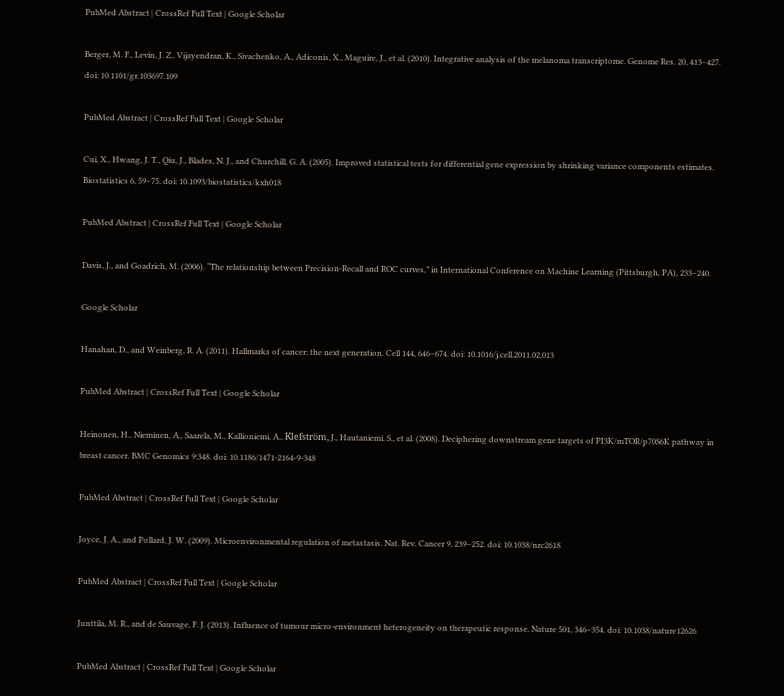PubMed Abstract | CrossRef Full Text | Google Scholar

Berger, M. F., Levin, J. Z., Vijayendran, K., Sivachenko, A., Adiconis, X., Maguire, J., et al. (2010). Integrative analysis of the melanoma transcriptome. Genome Res. 20, 413–427. doi: 10.1101/gr.103697.109

PubMed Abstract | CrossRef Full Text | Google Scholar

Cui, X., Hwang, J. T., Qiu, J., Blades, N. J., and Churchill, G. A. (2005). Improved statistical tests for differential gene expression by shrinking variance components estimates. Biostatistics 6, 59–75. doi: 10.1093/biostatistics/kxh018

PubMed Abstract | CrossRef Full Text | Google Scholar

Davis, J., and Goadrich, M. (2006). “The relationship between Precision-Recall and ROC curves,” in International Conference on Machine Learning (Pittsburgh, PA), 233–240.

Google Scholar

Hanahan, D., and Weinberg, R. A. (2011). Hallmarks of cancer: the next generation. Cell 144, 646–674. doi: 10.1016/j.cell.2011.02.013

PubMed Abstract | CrossRef Full Text | Google Scholar

Heinonen, H., Nieminen, A., Saarela, M., Kallioniemi, A., Klefström, J., Hautaniemi, S., et al. (2008). Deciphering downstream gene targets of PI3K/mTOR/p70S6K pathway in breast cancer. BMC Genomics 9:348. doi: 10.1186/1471-2164-9-348

PubMed Abstract | CrossRef Full Text | Google Scholar

Joyce, J. A., and Pollard, J. W. (2009). Microenvironmental regulation of metastasis. Nat. Rev. Cancer 9, 239–252. doi: 10.1038/nrc2618

PubMed Abstract | CrossRef Full Text | Google Scholar

Junttila, M. R., and de Sauvage, F. J. (2013). Influence of tumour micro-environment heterogeneity on therapeutic response. Nature 501, 346–354. doi: 10.1038/nature12626

PubMed Abstract | CrossRef Full Text | Google Scholar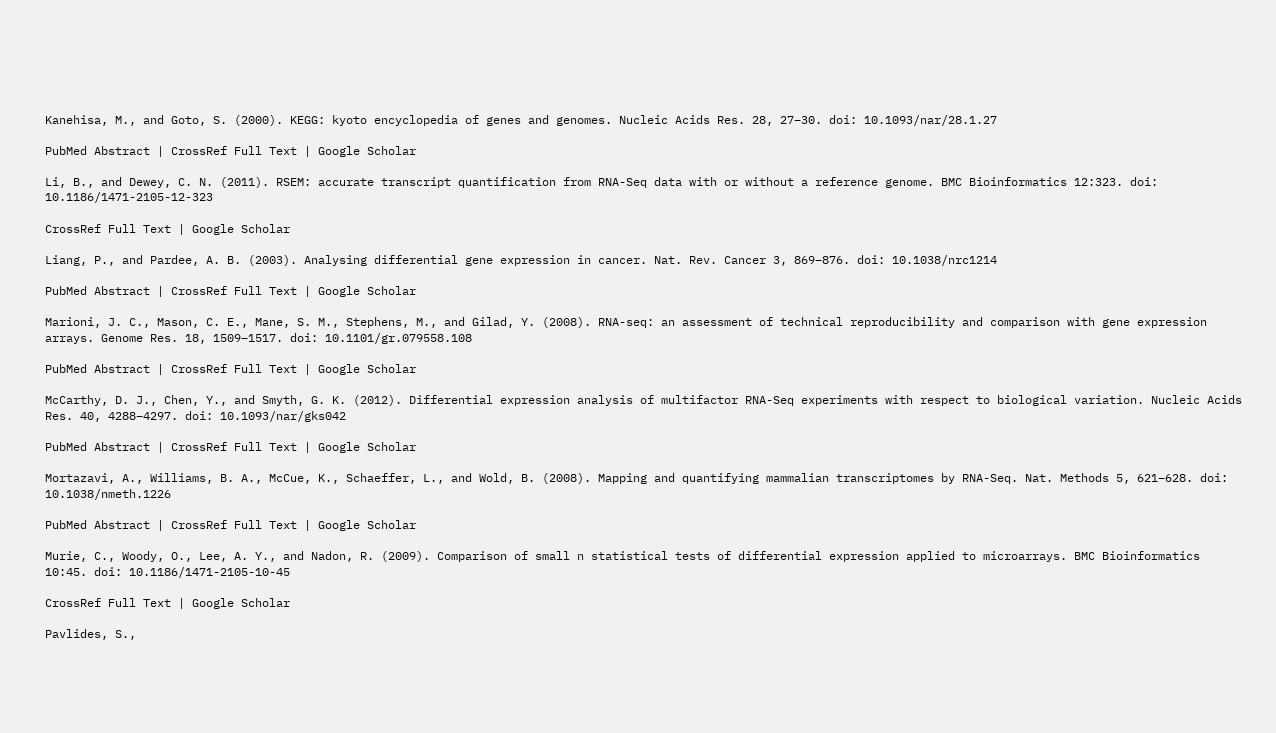Kanehisa, M., and Goto, S. (2000). KEGG: kyoto encyclopedia of genes and genomes. Nucleic Acids Res. 28, 27–30. doi: 10.1093/nar/28.1.27

PubMed Abstract | CrossRef Full Text | Google Scholar

Li, B., and Dewey, C. N. (2011). RSEM: accurate transcript quantification from RNA-Seq data with or without a reference genome. BMC Bioinformatics 12:323. doi: 10.1186/1471-2105-12-323

CrossRef Full Text | Google Scholar

Liang, P., and Pardee, A. B. (2003). Analysing differential gene expression in cancer. Nat. Rev. Cancer 3, 869–876. doi: 10.1038/nrc1214

PubMed Abstract | CrossRef Full Text | Google Scholar

Marioni, J. C., Mason, C. E., Mane, S. M., Stephens, M., and Gilad, Y. (2008). RNA-seq: an assessment of technical reproducibility and comparison with gene expression arrays. Genome Res. 18, 1509–1517. doi: 10.1101/gr.079558.108

PubMed Abstract | CrossRef Full Text | Google Scholar

McCarthy, D. J., Chen, Y., and Smyth, G. K. (2012). Differential expression analysis of multifactor RNA-Seq experiments with respect to biological variation. Nucleic Acids Res. 40, 4288–4297. doi: 10.1093/nar/gks042

PubMed Abstract | CrossRef Full Text | Google Scholar

Mortazavi, A., Williams, B. A., McCue, K., Schaeffer, L., and Wold, B. (2008). Mapping and quantifying mammalian transcriptomes by RNA-Seq. Nat. Methods 5, 621–628. doi: 10.1038/nmeth.1226

PubMed Abstract | CrossRef Full Text | Google Scholar

Murie, C., Woody, O., Lee, A. Y., and Nadon, R. (2009). Comparison of small n statistical tests of differential expression applied to microarrays. BMC Bioinformatics 10:45. doi: 10.1186/1471-2105-10-45

CrossRef Full Text | Google Scholar

Pavlides, S.,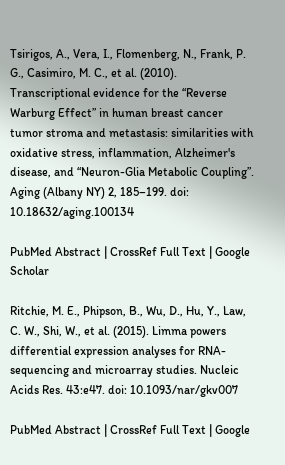Tsirigos, A., Vera, I., Flomenberg, N., Frank, P. G., Casimiro, M. C., et al. (2010). Transcriptional evidence for the “Reverse Warburg Effect” in human breast cancer tumor stroma and metastasis: similarities with oxidative stress, inflammation, Alzheimer's disease, and “Neuron-Glia Metabolic Coupling”. Aging (Albany NY) 2, 185–199. doi: 10.18632/aging.100134

PubMed Abstract | CrossRef Full Text | Google Scholar

Ritchie, M. E., Phipson, B., Wu, D., Hu, Y., Law, C. W., Shi, W., et al. (2015). Limma powers differential expression analyses for RNA-sequencing and microarray studies. Nucleic Acids Res. 43:e47. doi: 10.1093/nar/gkv007

PubMed Abstract | CrossRef Full Text | Google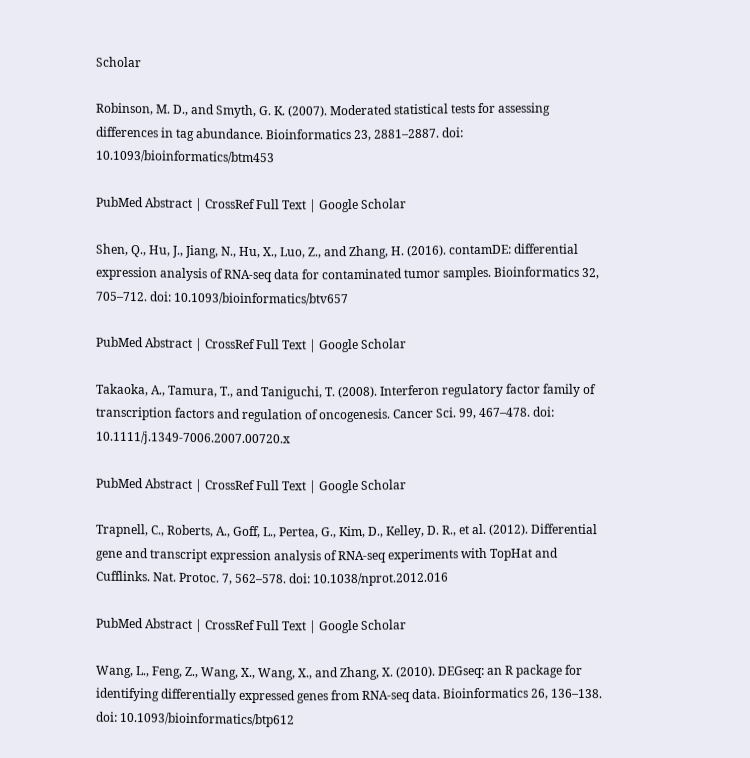Scholar

Robinson, M. D., and Smyth, G. K. (2007). Moderated statistical tests for assessing differences in tag abundance. Bioinformatics 23, 2881–2887. doi: 10.1093/bioinformatics/btm453

PubMed Abstract | CrossRef Full Text | Google Scholar

Shen, Q., Hu, J., Jiang, N., Hu, X., Luo, Z., and Zhang, H. (2016). contamDE: differential expression analysis of RNA-seq data for contaminated tumor samples. Bioinformatics 32, 705–712. doi: 10.1093/bioinformatics/btv657

PubMed Abstract | CrossRef Full Text | Google Scholar

Takaoka, A., Tamura, T., and Taniguchi, T. (2008). Interferon regulatory factor family of transcription factors and regulation of oncogenesis. Cancer Sci. 99, 467–478. doi: 10.1111/j.1349-7006.2007.00720.x

PubMed Abstract | CrossRef Full Text | Google Scholar

Trapnell, C., Roberts, A., Goff, L., Pertea, G., Kim, D., Kelley, D. R., et al. (2012). Differential gene and transcript expression analysis of RNA-seq experiments with TopHat and Cufflinks. Nat. Protoc. 7, 562–578. doi: 10.1038/nprot.2012.016

PubMed Abstract | CrossRef Full Text | Google Scholar

Wang, L., Feng, Z., Wang, X., Wang, X., and Zhang, X. (2010). DEGseq: an R package for identifying differentially expressed genes from RNA-seq data. Bioinformatics 26, 136–138. doi: 10.1093/bioinformatics/btp612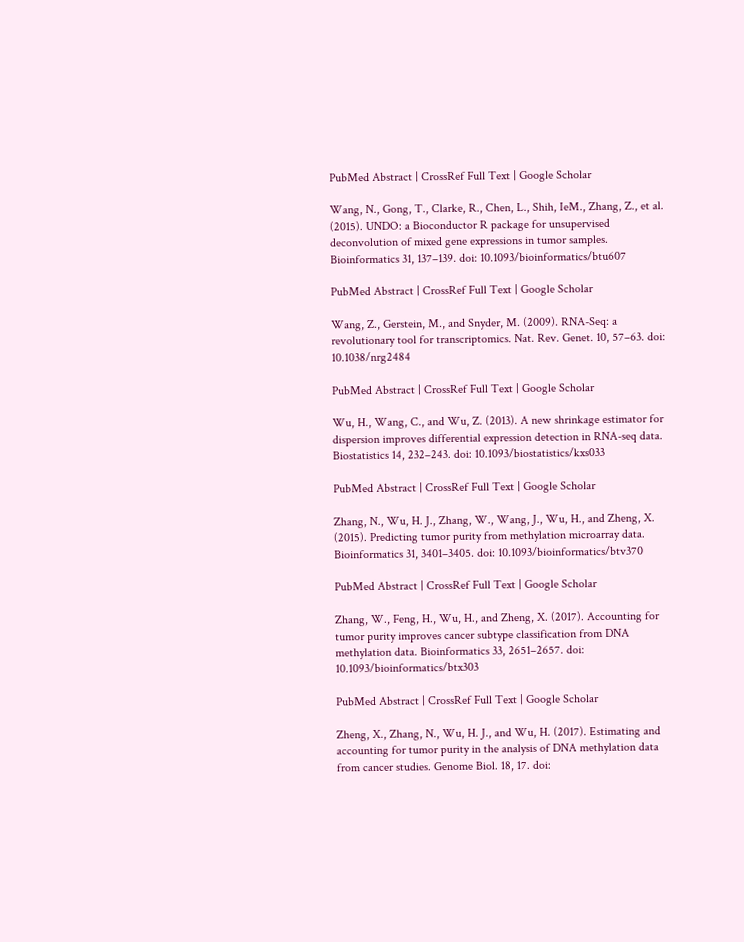PubMed Abstract | CrossRef Full Text | Google Scholar

Wang, N., Gong, T., Clarke, R., Chen, L., Shih, IeM., Zhang, Z., et al. (2015). UNDO: a Bioconductor R package for unsupervised deconvolution of mixed gene expressions in tumor samples. Bioinformatics 31, 137–139. doi: 10.1093/bioinformatics/btu607

PubMed Abstract | CrossRef Full Text | Google Scholar

Wang, Z., Gerstein, M., and Snyder, M. (2009). RNA-Seq: a revolutionary tool for transcriptomics. Nat. Rev. Genet. 10, 57–63. doi: 10.1038/nrg2484

PubMed Abstract | CrossRef Full Text | Google Scholar

Wu, H., Wang, C., and Wu, Z. (2013). A new shrinkage estimator for dispersion improves differential expression detection in RNA-seq data. Biostatistics 14, 232–243. doi: 10.1093/biostatistics/kxs033

PubMed Abstract | CrossRef Full Text | Google Scholar

Zhang, N., Wu, H. J., Zhang, W., Wang, J., Wu, H., and Zheng, X. (2015). Predicting tumor purity from methylation microarray data. Bioinformatics 31, 3401–3405. doi: 10.1093/bioinformatics/btv370

PubMed Abstract | CrossRef Full Text | Google Scholar

Zhang, W., Feng, H., Wu, H., and Zheng, X. (2017). Accounting for tumor purity improves cancer subtype classification from DNA methylation data. Bioinformatics 33, 2651–2657. doi: 10.1093/bioinformatics/btx303

PubMed Abstract | CrossRef Full Text | Google Scholar

Zheng, X., Zhang, N., Wu, H. J., and Wu, H. (2017). Estimating and accounting for tumor purity in the analysis of DNA methylation data from cancer studies. Genome Biol. 18, 17. doi: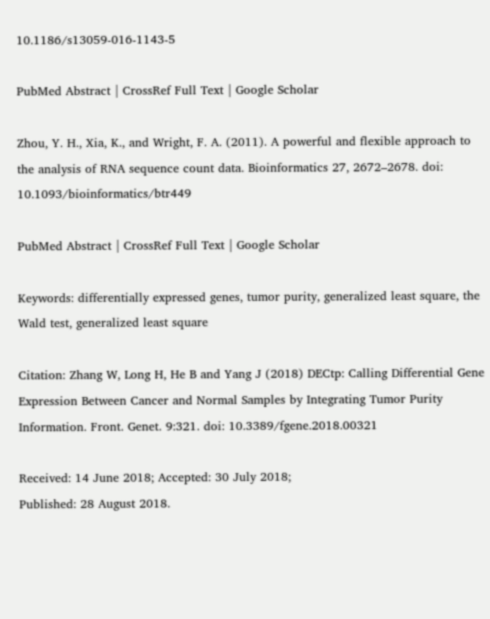10.1186/s13059-016-1143-5

PubMed Abstract | CrossRef Full Text | Google Scholar

Zhou, Y. H., Xia, K., and Wright, F. A. (2011). A powerful and flexible approach to the analysis of RNA sequence count data. Bioinformatics 27, 2672–2678. doi: 10.1093/bioinformatics/btr449

PubMed Abstract | CrossRef Full Text | Google Scholar

Keywords: differentially expressed genes, tumor purity, generalized least square, the Wald test, generalized least square

Citation: Zhang W, Long H, He B and Yang J (2018) DECtp: Calling Differential Gene Expression Between Cancer and Normal Samples by Integrating Tumor Purity Information. Front. Genet. 9:321. doi: 10.3389/fgene.2018.00321

Received: 14 June 2018; Accepted: 30 July 2018;
Published: 28 August 2018.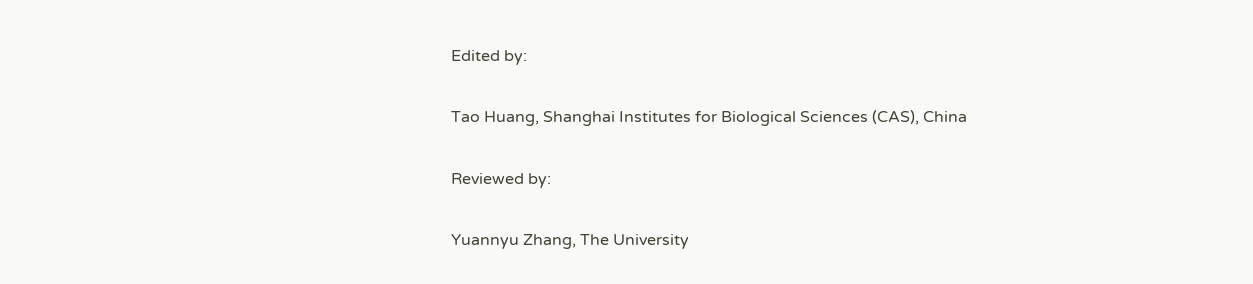Edited by:

Tao Huang, Shanghai Institutes for Biological Sciences (CAS), China

Reviewed by:

Yuannyu Zhang, The University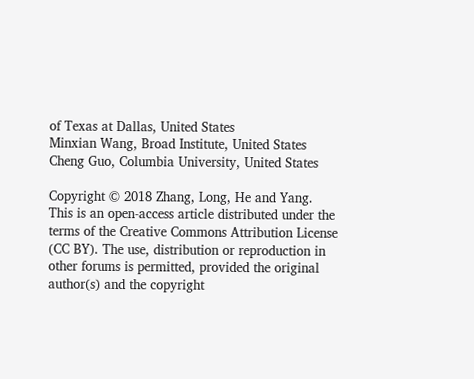of Texas at Dallas, United States
Minxian Wang, Broad Institute, United States
Cheng Guo, Columbia University, United States

Copyright © 2018 Zhang, Long, He and Yang. This is an open-access article distributed under the terms of the Creative Commons Attribution License (CC BY). The use, distribution or reproduction in other forums is permitted, provided the original author(s) and the copyright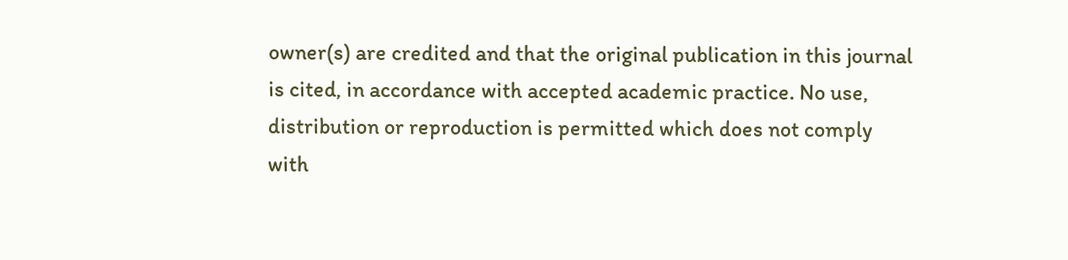owner(s) are credited and that the original publication in this journal is cited, in accordance with accepted academic practice. No use, distribution or reproduction is permitted which does not comply with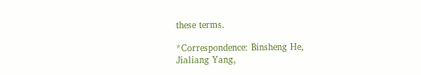these terms.

*Correspondence: Binsheng He,
Jialiang Yang,